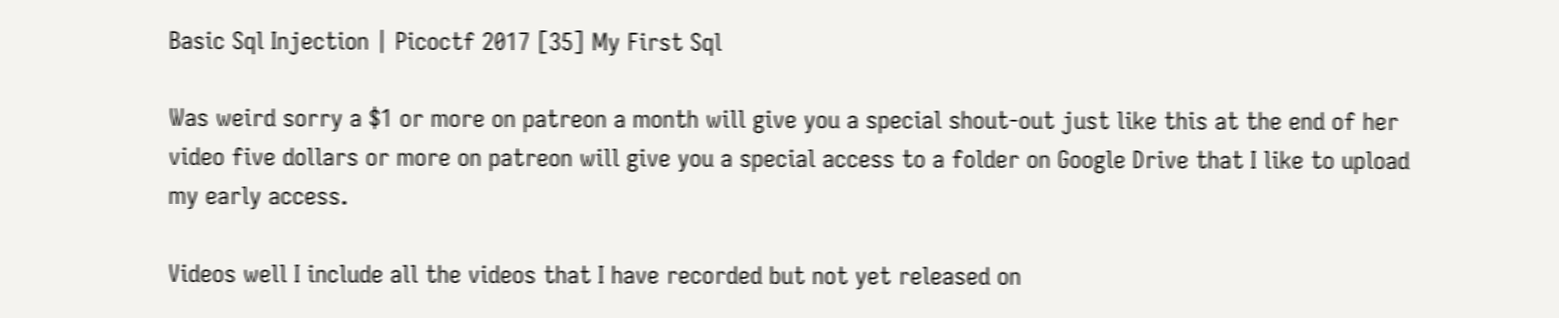Basic Sql Injection | Picoctf 2017 [35] My First Sql

Was weird sorry a $1 or more on patreon a month will give you a special shout-out just like this at the end of her video five dollars or more on patreon will give you a special access to a folder on Google Drive that I like to upload my early access.

Videos well I include all the videos that I have recorded but not yet released on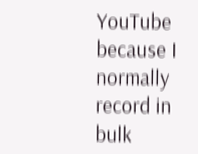YouTube because I normally record in bulk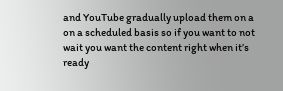and YouTube gradually upload them on a on a scheduled basis so if you want to not wait you want the content right when it’s ready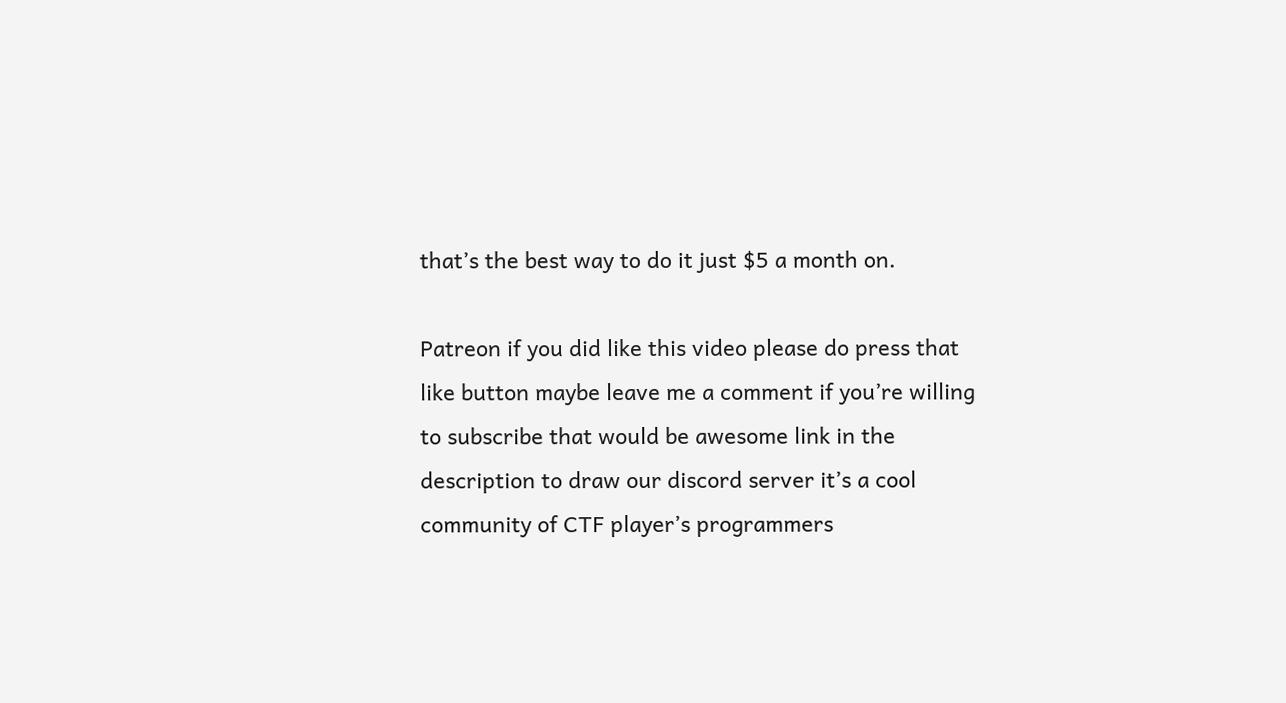that’s the best way to do it just $5 a month on.

Patreon if you did like this video please do press that like button maybe leave me a comment if you’re willing to subscribe that would be awesome link in the description to draw our discord server it’s a cool community of CTF player’s programmers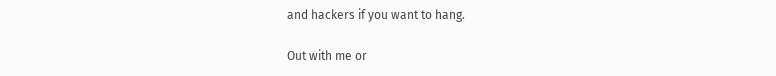and hackers if you want to hang.

Out with me or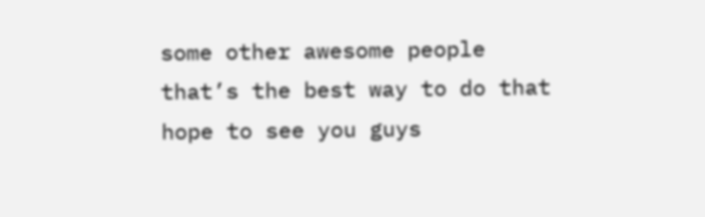some other awesome people that’s the best way to do that hope to see you guys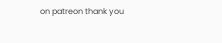on patreon thank you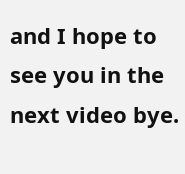and I hope to see you in the next video bye.